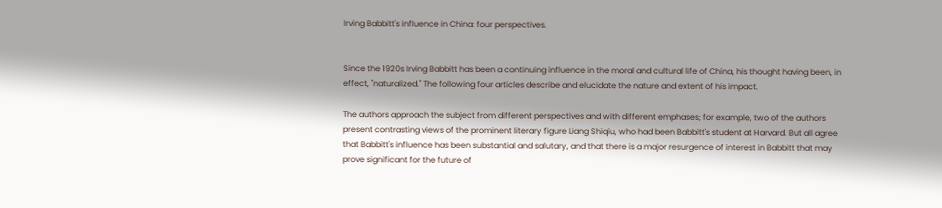Irving Babbitt's influence in China: four perspectives.


Since the 1920s Irving Babbitt has been a continuing influence in the moral and cultural life of China, his thought having been, in effect, "naturalized." The following four articles describe and elucidate the nature and extent of his impact.

The authors approach the subject from different perspectives and with different emphases; for example, two of the authors present contrasting views of the prominent literary figure Liang Shiqiu, who had been Babbitt's student at Harvard. But all agree that Babbitt's influence has been substantial and salutary, and that there is a major resurgence of interest in Babbitt that may prove significant for the future of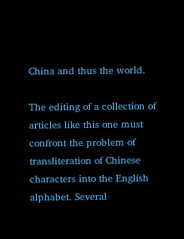China and thus the world.

The editing of a collection of articles like this one must confront the problem of transliteration of Chinese characters into the English alphabet. Several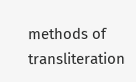methods of transliteration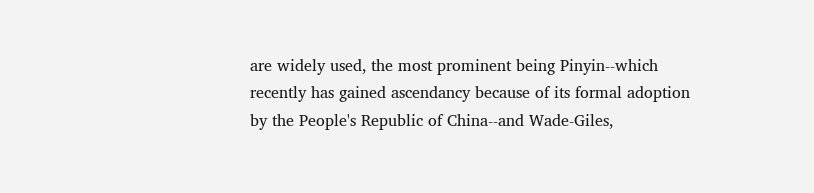are widely used, the most prominent being Pinyin--which recently has gained ascendancy because of its formal adoption by the People's Republic of China--and Wade-Giles,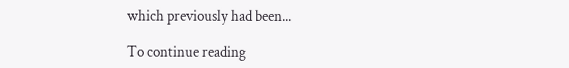which previously had been...

To continue reading